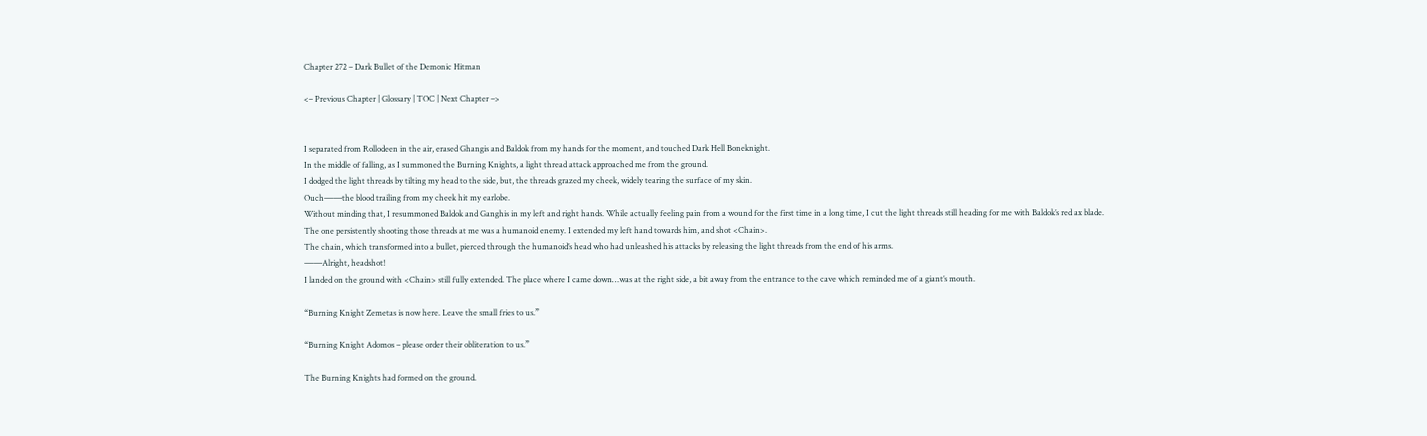Chapter 272 – Dark Bullet of the Demonic Hitman

<– Previous Chapter | Glossary | TOC | Next Chapter –>


I separated from Rollodeen in the air, erased Ghangis and Baldok from my hands for the moment, and touched Dark Hell Boneknight.
In the middle of falling, as I summoned the Burning Knights, a light thread attack approached me from the ground.
I dodged the light threads by tilting my head to the side, but, the threads grazed my cheek, widely tearing the surface of my skin.
Ouch――the blood trailing from my cheek hit my earlobe.
Without minding that, I resummoned Baldok and Ganghis in my left and right hands. While actually feeling pain from a wound for the first time in a long time, I cut the light threads still heading for me with Baldok’s red ax blade.
The one persistently shooting those threads at me was a humanoid enemy. I extended my left hand towards him, and shot <Chain>.
The chain, which transformed into a bullet, pierced through the humanoid’s head who had unleashed his attacks by releasing the light threads from the end of his arms.
――Alright, headshot!
I landed on the ground with <Chain> still fully extended. The place where I came down…was at the right side, a bit away from the entrance to the cave which reminded me of a giant’s mouth.

“Burning Knight Zemetas is now here. Leave the small fries to us.”

“Burning Knight Adomos – please order their obliteration to us.”

The Burning Knights had formed on the ground.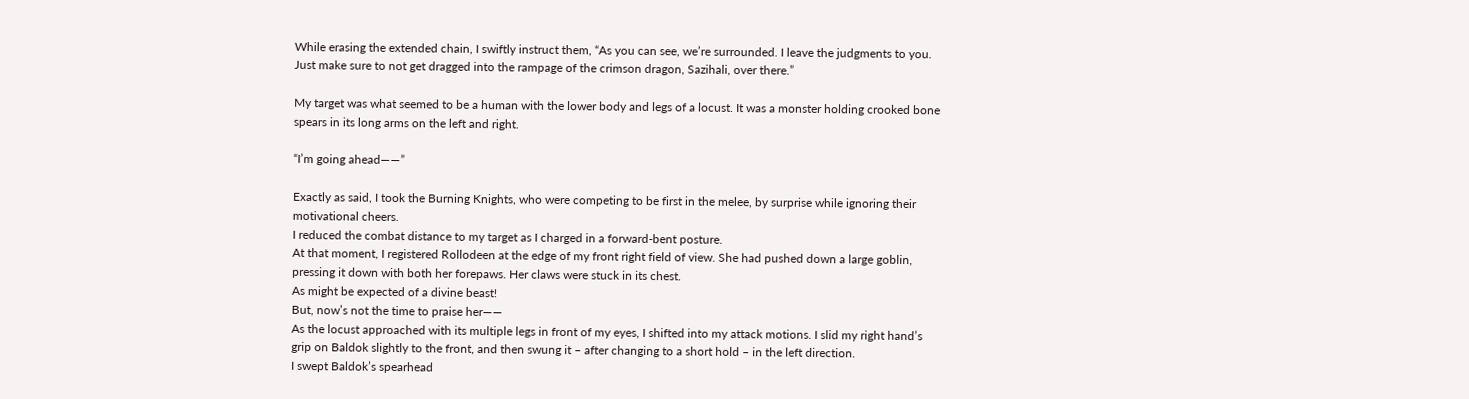While erasing the extended chain, I swiftly instruct them, “As you can see, we’re surrounded. I leave the judgments to you. Just make sure to not get dragged into the rampage of the crimson dragon, Sazihali, over there.”

My target was what seemed to be a human with the lower body and legs of a locust. It was a monster holding crooked bone spears in its long arms on the left and right.

“I’m going ahead――”

Exactly as said, I took the Burning Knights, who were competing to be first in the melee, by surprise while ignoring their motivational cheers.
I reduced the combat distance to my target as I charged in a forward-bent posture.
At that moment, I registered Rollodeen at the edge of my front right field of view. She had pushed down a large goblin, pressing it down with both her forepaws. Her claws were stuck in its chest.
As might be expected of a divine beast!
But, now’s not the time to praise her――
As the locust approached with its multiple legs in front of my eyes, I shifted into my attack motions. I slid my right hand’s grip on Baldok slightly to the front, and then swung it – after changing to a short hold – in the left direction.
I swept Baldok’s spearhead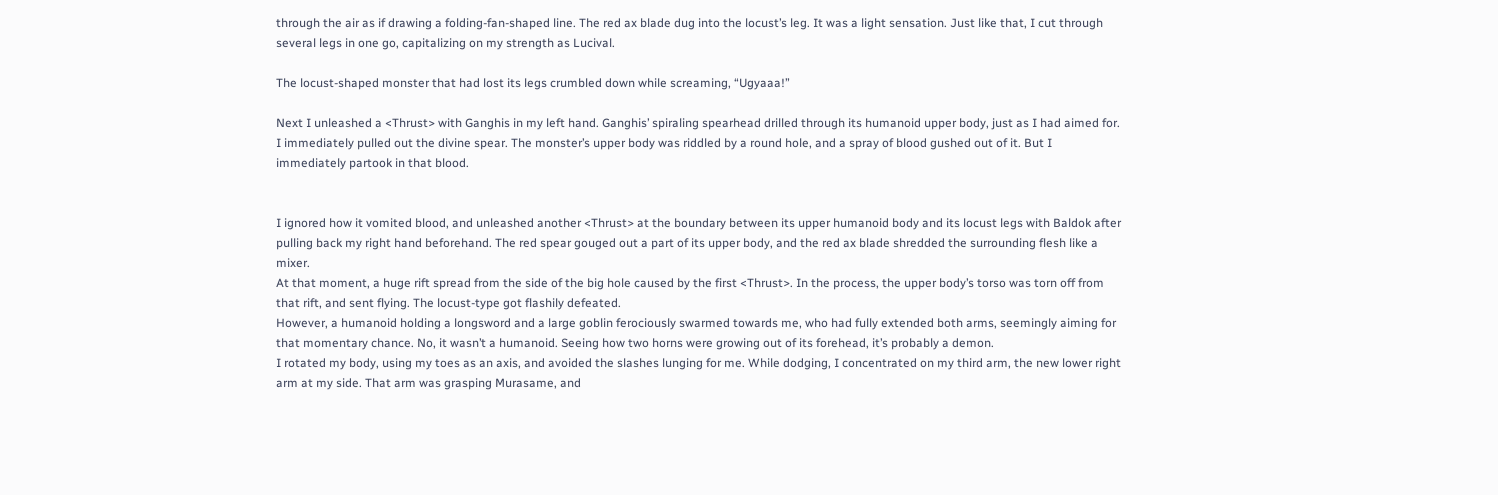through the air as if drawing a folding-fan-shaped line. The red ax blade dug into the locust’s leg. It was a light sensation. Just like that, I cut through several legs in one go, capitalizing on my strength as Lucival.

The locust-shaped monster that had lost its legs crumbled down while screaming, “Ugyaaa!”

Next I unleashed a <Thrust> with Ganghis in my left hand. Ganghis’ spiraling spearhead drilled through its humanoid upper body, just as I had aimed for. I immediately pulled out the divine spear. The monster’s upper body was riddled by a round hole, and a spray of blood gushed out of it. But I immediately partook in that blood.


I ignored how it vomited blood, and unleashed another <Thrust> at the boundary between its upper humanoid body and its locust legs with Baldok after pulling back my right hand beforehand. The red spear gouged out a part of its upper body, and the red ax blade shredded the surrounding flesh like a mixer.
At that moment, a huge rift spread from the side of the big hole caused by the first <Thrust>. In the process, the upper body’s torso was torn off from that rift, and sent flying. The locust-type got flashily defeated.
However, a humanoid holding a longsword and a large goblin ferociously swarmed towards me, who had fully extended both arms, seemingly aiming for that momentary chance. No, it wasn’t a humanoid. Seeing how two horns were growing out of its forehead, it’s probably a demon.
I rotated my body, using my toes as an axis, and avoided the slashes lunging for me. While dodging, I concentrated on my third arm, the new lower right arm at my side. That arm was grasping Murasame, and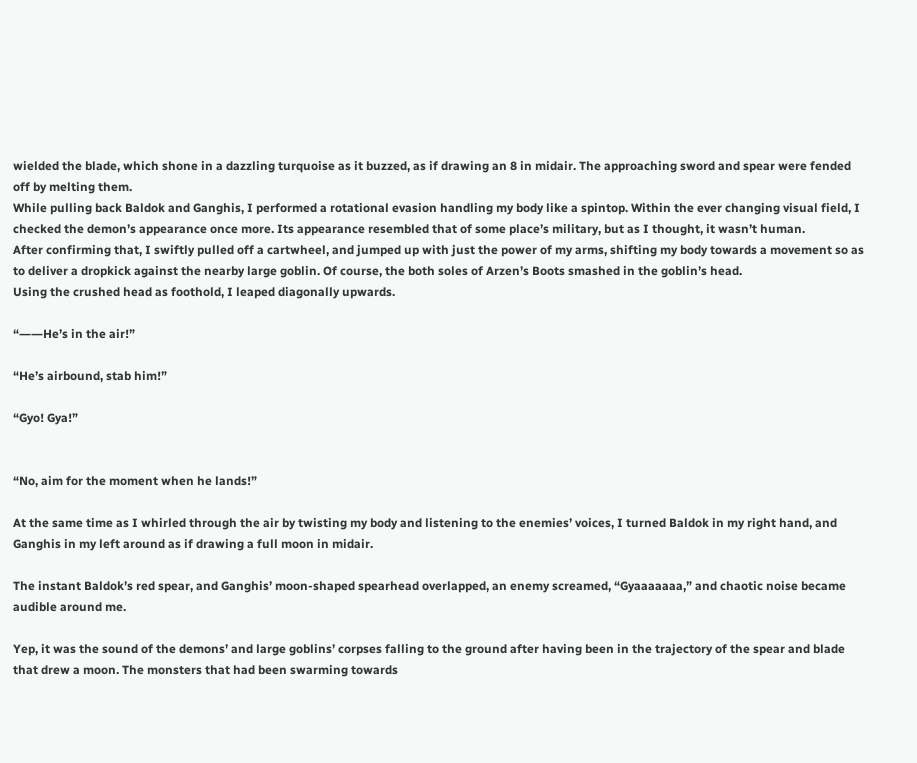wielded the blade, which shone in a dazzling turquoise as it buzzed, as if drawing an 8 in midair. The approaching sword and spear were fended off by melting them.
While pulling back Baldok and Ganghis, I performed a rotational evasion handling my body like a spintop. Within the ever changing visual field, I checked the demon’s appearance once more. Its appearance resembled that of some place’s military, but as I thought, it wasn’t human.
After confirming that, I swiftly pulled off a cartwheel, and jumped up with just the power of my arms, shifting my body towards a movement so as to deliver a dropkick against the nearby large goblin. Of course, the both soles of Arzen’s Boots smashed in the goblin’s head.
Using the crushed head as foothold, I leaped diagonally upwards.

“――He’s in the air!”

“He’s airbound, stab him!”

“Gyo! Gya!”


“No, aim for the moment when he lands!”

At the same time as I whirled through the air by twisting my body and listening to the enemies’ voices, I turned Baldok in my right hand, and Ganghis in my left around as if drawing a full moon in midair.

The instant Baldok’s red spear, and Ganghis’ moon-shaped spearhead overlapped, an enemy screamed, “Gyaaaaaaa,” and chaotic noise became audible around me.

Yep, it was the sound of the demons’ and large goblins’ corpses falling to the ground after having been in the trajectory of the spear and blade that drew a moon. The monsters that had been swarming towards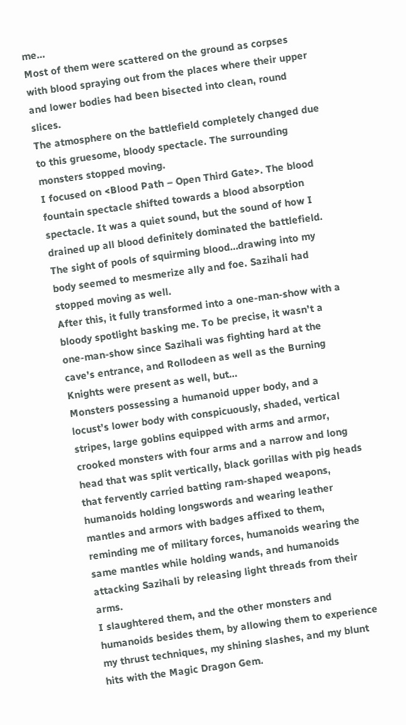me…
Most of them were scattered on the ground as corpses with blood spraying out from the places where their upper and lower bodies had been bisected into clean, round slices.
The atmosphere on the battlefield completely changed due to this gruesome, bloody spectacle. The surrounding monsters stopped moving.
I focused on <Blood Path – Open Third Gate>. The blood fountain spectacle shifted towards a blood absorption spectacle. It was a quiet sound, but the sound of how I drained up all blood definitely dominated the battlefield.
The sight of pools of squirming blood…drawing into my body seemed to mesmerize ally and foe. Sazihali had stopped moving as well.
After this, it fully transformed into a one-man-show with a bloody spotlight basking me. To be precise, it wasn’t a one-man-show since Sazihali was fighting hard at the cave’s entrance, and Rollodeen as well as the Burning Knights were present as well, but…
Monsters possessing a humanoid upper body, and a locust’s lower body with conspicuously, shaded, vertical stripes, large goblins equipped with arms and armor, crooked monsters with four arms and a narrow and long head that was split vertically, black gorillas with pig heads that fervently carried batting ram-shaped weapons, humanoids holding longswords and wearing leather mantles and armors with badges affixed to them, reminding me of military forces, humanoids wearing the same mantles while holding wands, and humanoids attacking Sazihali by releasing light threads from their arms.
I slaughtered them, and the other monsters and humanoids besides them, by allowing them to experience my thrust techniques, my shining slashes, and my blunt hits with the Magic Dragon Gem.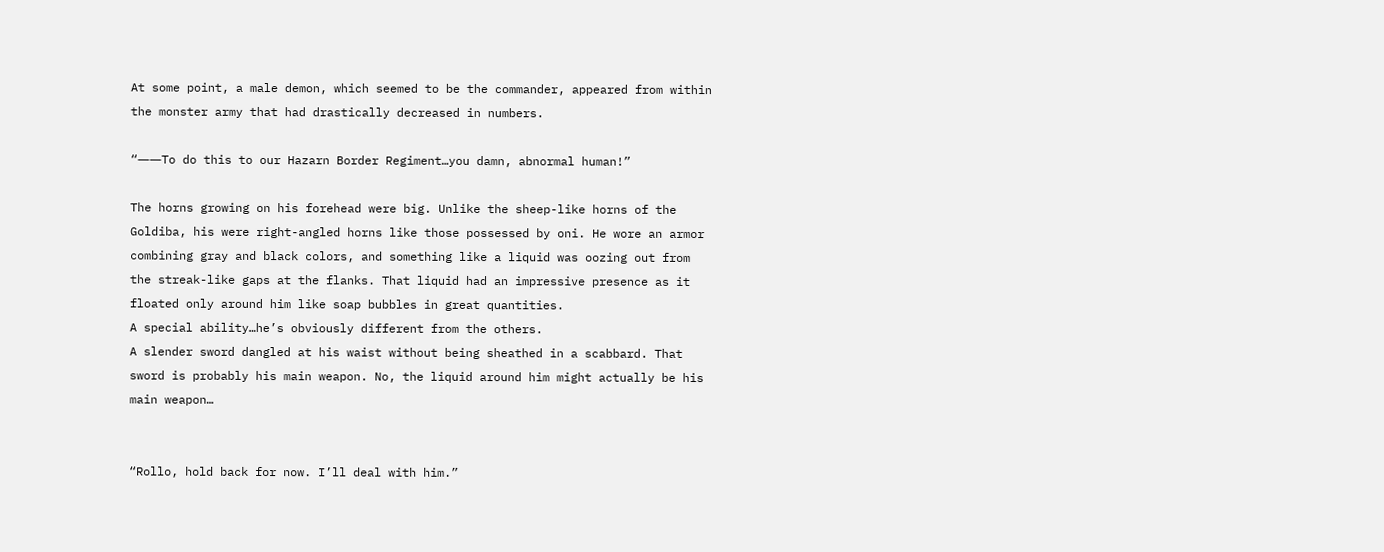At some point, a male demon, which seemed to be the commander, appeared from within the monster army that had drastically decreased in numbers.

“――To do this to our Hazarn Border Regiment…you damn, abnormal human!”

The horns growing on his forehead were big. Unlike the sheep-like horns of the Goldiba, his were right-angled horns like those possessed by oni. He wore an armor combining gray and black colors, and something like a liquid was oozing out from the streak-like gaps at the flanks. That liquid had an impressive presence as it floated only around him like soap bubbles in great quantities.
A special ability…he’s obviously different from the others.
A slender sword dangled at his waist without being sheathed in a scabbard. That sword is probably his main weapon. No, the liquid around him might actually be his main weapon…


“Rollo, hold back for now. I’ll deal with him.”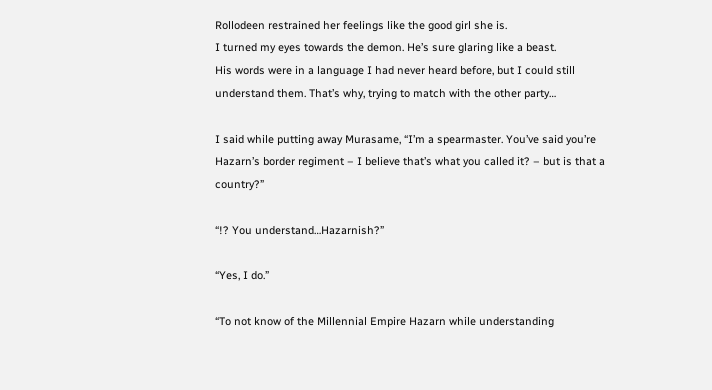Rollodeen restrained her feelings like the good girl she is.
I turned my eyes towards the demon. He’s sure glaring like a beast.
His words were in a language I had never heard before, but I could still understand them. That’s why, trying to match with the other party…

I said while putting away Murasame, “I’m a spearmaster. You’ve said you’re Hazarn’s border regiment – I believe that’s what you called it? – but is that a country?”

“!? You understand…Hazarnish?”

“Yes, I do.”

“To not know of the Millennial Empire Hazarn while understanding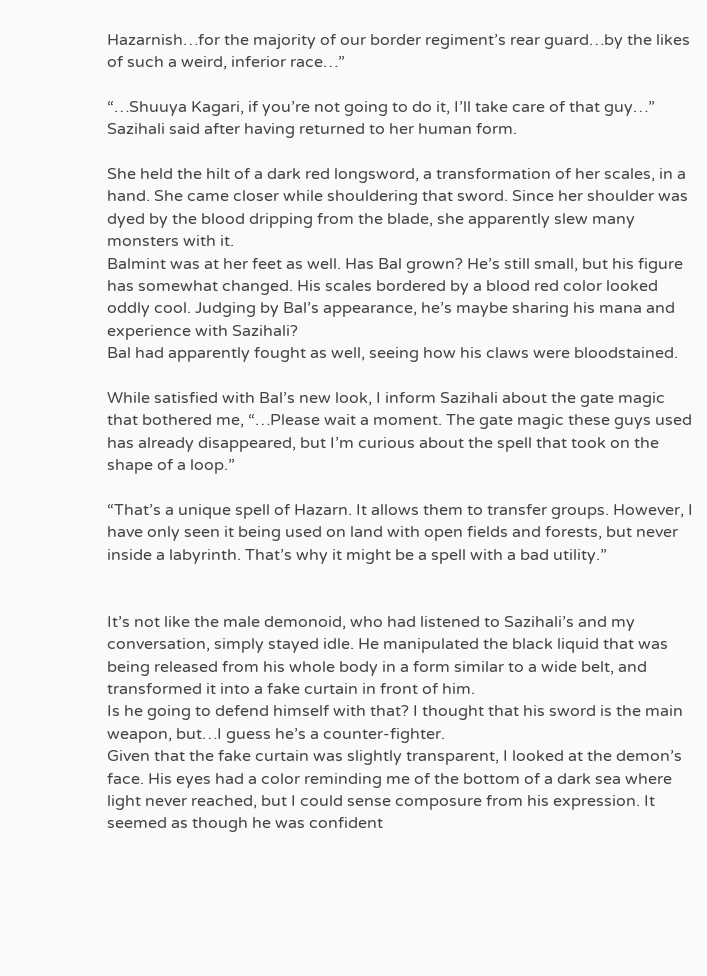Hazarnish…for the majority of our border regiment’s rear guard…by the likes of such a weird, inferior race…”

“…Shuuya Kagari, if you’re not going to do it, I’ll take care of that guy…” Sazihali said after having returned to her human form.

She held the hilt of a dark red longsword, a transformation of her scales, in a hand. She came closer while shouldering that sword. Since her shoulder was dyed by the blood dripping from the blade, she apparently slew many monsters with it.
Balmint was at her feet as well. Has Bal grown? He’s still small, but his figure has somewhat changed. His scales bordered by a blood red color looked oddly cool. Judging by Bal’s appearance, he’s maybe sharing his mana and experience with Sazihali?
Bal had apparently fought as well, seeing how his claws were bloodstained.

While satisfied with Bal’s new look, I inform Sazihali about the gate magic that bothered me, “…Please wait a moment. The gate magic these guys used has already disappeared, but I’m curious about the spell that took on the shape of a loop.”

“That’s a unique spell of Hazarn. It allows them to transfer groups. However, I have only seen it being used on land with open fields and forests, but never inside a labyrinth. That’s why it might be a spell with a bad utility.”


It’s not like the male demonoid, who had listened to Sazihali’s and my conversation, simply stayed idle. He manipulated the black liquid that was being released from his whole body in a form similar to a wide belt, and transformed it into a fake curtain in front of him.
Is he going to defend himself with that? I thought that his sword is the main weapon, but…I guess he’s a counter-fighter.
Given that the fake curtain was slightly transparent, I looked at the demon’s face. His eyes had a color reminding me of the bottom of a dark sea where light never reached, but I could sense composure from his expression. It seemed as though he was confident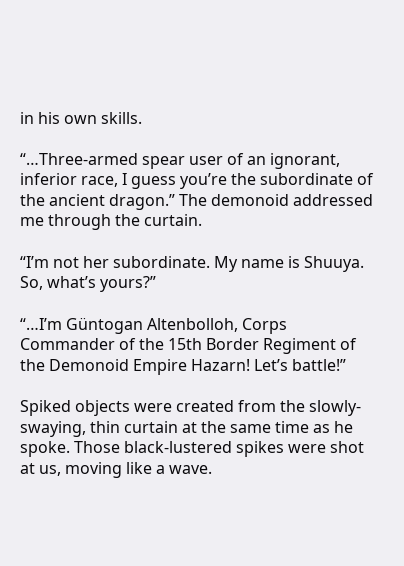in his own skills.

“…Three-armed spear user of an ignorant, inferior race, I guess you’re the subordinate of the ancient dragon.” The demonoid addressed me through the curtain.

“I’m not her subordinate. My name is Shuuya. So, what’s yours?”

“…I’m Güntogan Altenbolloh, Corps Commander of the 15th Border Regiment of the Demonoid Empire Hazarn! Let’s battle!”

Spiked objects were created from the slowly-swaying, thin curtain at the same time as he spoke. Those black-lustered spikes were shot at us, moving like a wave.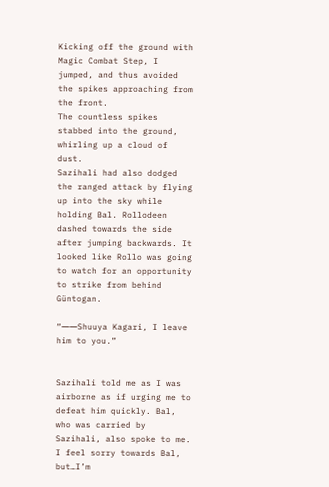Kicking off the ground with Magic Combat Step, I jumped, and thus avoided the spikes approaching from the front.
The countless spikes stabbed into the ground, whirling up a cloud of dust.
Sazihali had also dodged the ranged attack by flying up into the sky while holding Bal. Rollodeen dashed towards the side after jumping backwards. It looked like Rollo was going to watch for an opportunity to strike from behind Güntogan.

“――Shuuya Kagari, I leave him to you.”


Sazihali told me as I was airborne as if urging me to defeat him quickly. Bal, who was carried by Sazihali, also spoke to me.
I feel sorry towards Bal, but…I’m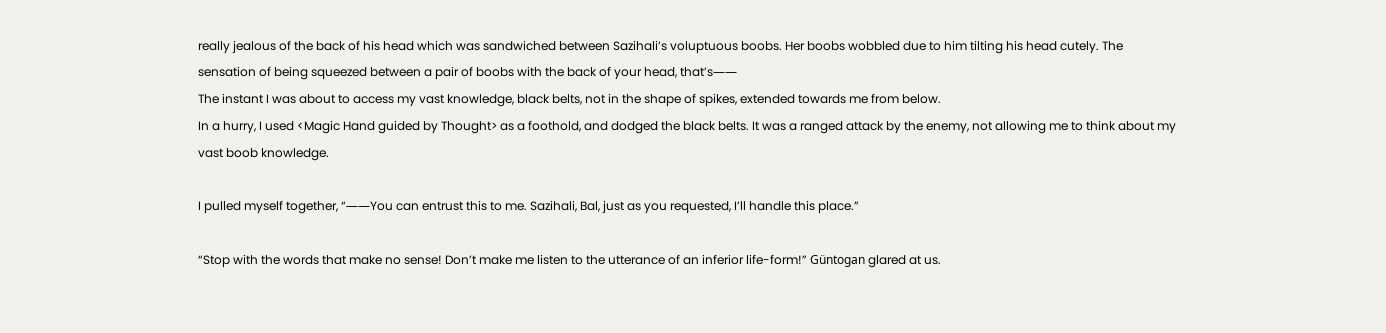really jealous of the back of his head which was sandwiched between Sazihali’s voluptuous boobs. Her boobs wobbled due to him tilting his head cutely. The sensation of being squeezed between a pair of boobs with the back of your head, that’s――
The instant I was about to access my vast knowledge, black belts, not in the shape of spikes, extended towards me from below.
In a hurry, I used <Magic Hand guided by Thought> as a foothold, and dodged the black belts. It was a ranged attack by the enemy, not allowing me to think about my vast boob knowledge.

I pulled myself together, “――You can entrust this to me. Sazihali, Bal, just as you requested, I’ll handle this place.”

“Stop with the words that make no sense! Don’t make me listen to the utterance of an inferior life-form!” Güntogan glared at us.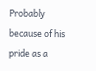Probably because of his pride as a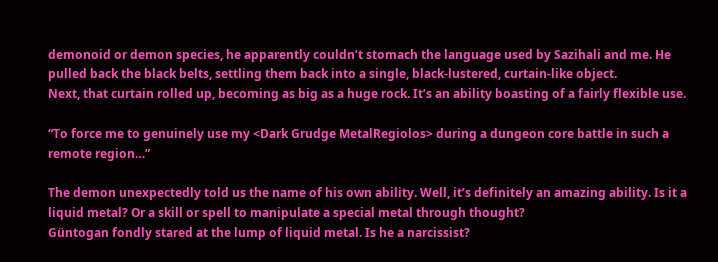demonoid or demon species, he apparently couldn’t stomach the language used by Sazihali and me. He pulled back the black belts, settling them back into a single, black-lustered, curtain-like object.
Next, that curtain rolled up, becoming as big as a huge rock. It’s an ability boasting of a fairly flexible use.

“To force me to genuinely use my <Dark Grudge MetalRegiolos> during a dungeon core battle in such a remote region…”

The demon unexpectedly told us the name of his own ability. Well, it’s definitely an amazing ability. Is it a liquid metal? Or a skill or spell to manipulate a special metal through thought?
Güntogan fondly stared at the lump of liquid metal. Is he a narcissist?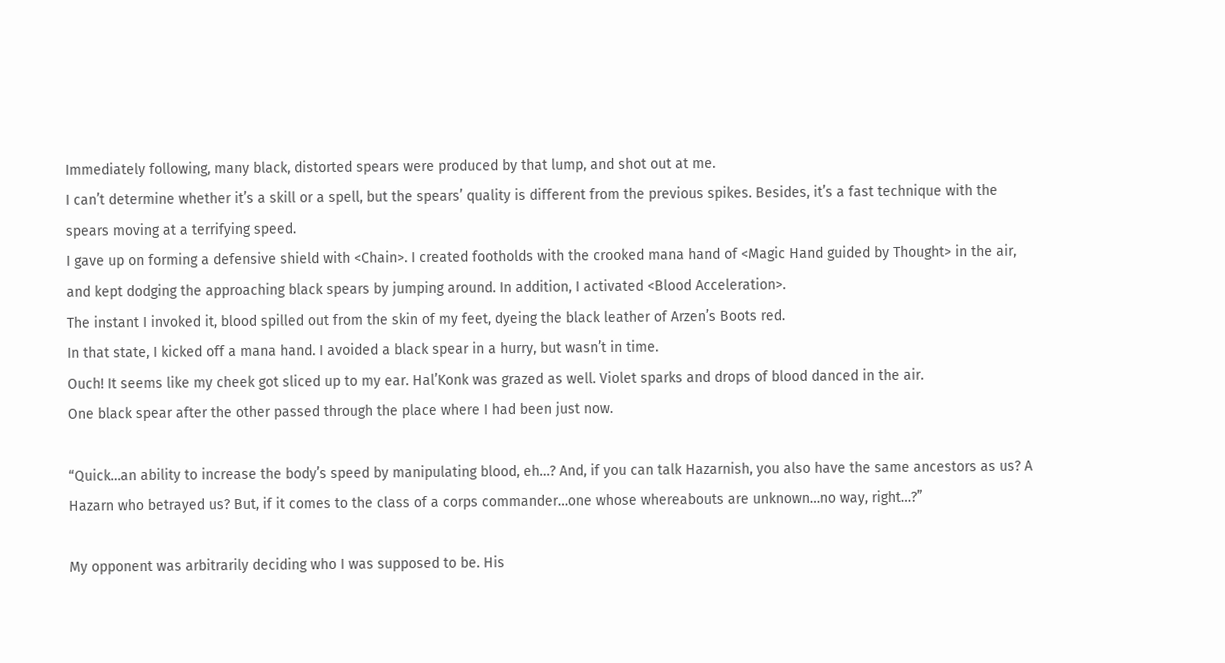Immediately following, many black, distorted spears were produced by that lump, and shot out at me.
I can’t determine whether it’s a skill or a spell, but the spears’ quality is different from the previous spikes. Besides, it’s a fast technique with the spears moving at a terrifying speed.
I gave up on forming a defensive shield with <Chain>. I created footholds with the crooked mana hand of <Magic Hand guided by Thought> in the air, and kept dodging the approaching black spears by jumping around. In addition, I activated <Blood Acceleration>.
The instant I invoked it, blood spilled out from the skin of my feet, dyeing the black leather of Arzen’s Boots red.
In that state, I kicked off a mana hand. I avoided a black spear in a hurry, but wasn’t in time.
Ouch! It seems like my cheek got sliced up to my ear. Hal’Konk was grazed as well. Violet sparks and drops of blood danced in the air.
One black spear after the other passed through the place where I had been just now.

“Quick…an ability to increase the body’s speed by manipulating blood, eh…? And, if you can talk Hazarnish, you also have the same ancestors as us? A Hazarn who betrayed us? But, if it comes to the class of a corps commander…one whose whereabouts are unknown…no way, right…?”

My opponent was arbitrarily deciding who I was supposed to be. His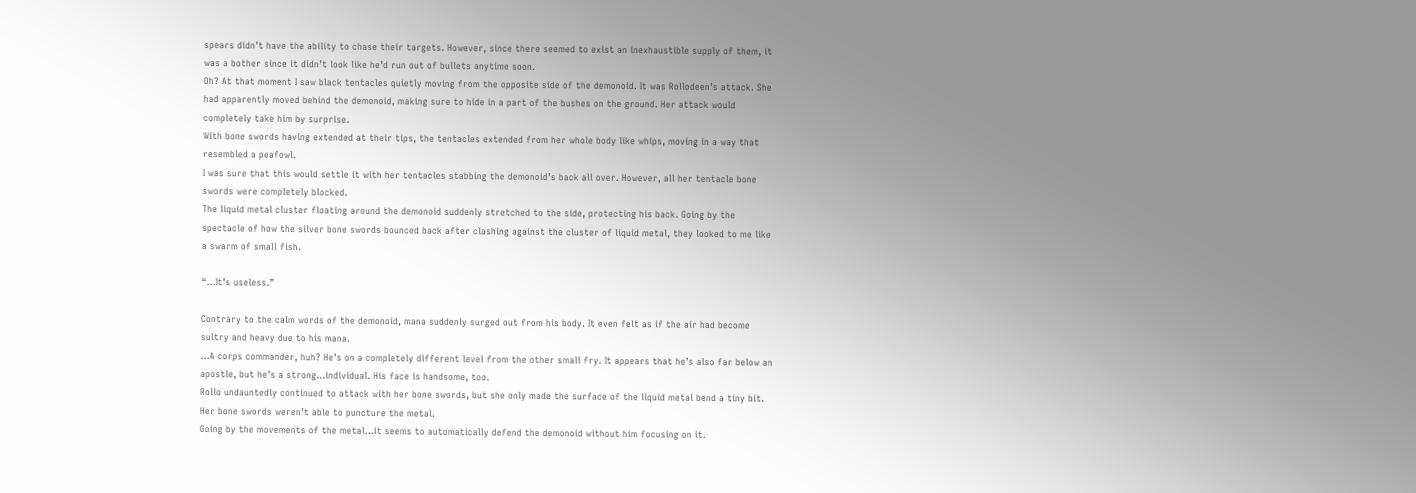spears didn’t have the ability to chase their targets. However, since there seemed to exist an inexhaustible supply of them, it was a bother since it didn’t look like he’d run out of bullets anytime soon.
Oh? At that moment I saw black tentacles quietly moving from the opposite side of the demonoid. It was Rollodeen’s attack. She had apparently moved behind the demonoid, making sure to hide in a part of the bushes on the ground. Her attack would completely take him by surprise.
With bone swords having extended at their tips, the tentacles extended from her whole body like whips, moving in a way that resembled a peafowl.
I was sure that this would settle it with her tentacles stabbing the demonoid’s back all over. However, all her tentacle bone swords were completely blocked.
The liquid metal cluster floating around the demonoid suddenly stretched to the side, protecting his back. Going by the spectacle of how the silver bone swords bounced back after clashing against the cluster of liquid metal, they looked to me like a swarm of small fish.

“…It’s useless.”

Contrary to the calm words of the demonoid, mana suddenly surged out from his body. It even felt as if the air had become sultry and heavy due to his mana.
…A corps commander, huh? He’s on a completely different level from the other small fry. It appears that he’s also far below an apostle, but he’s a strong…individual. His face is handsome, too.
Rollo undauntedly continued to attack with her bone swords, but she only made the surface of the liquid metal bend a tiny bit. Her bone swords weren’t able to puncture the metal.
Going by the movements of the metal…it seems to automatically defend the demonoid without him focusing on it.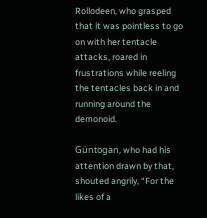Rollodeen, who grasped that it was pointless to go on with her tentacle attacks, roared in frustrations while reeling the tentacles back in and running around the demonoid.

Güntogan, who had his attention drawn by that, shouted angrily, “For the likes of a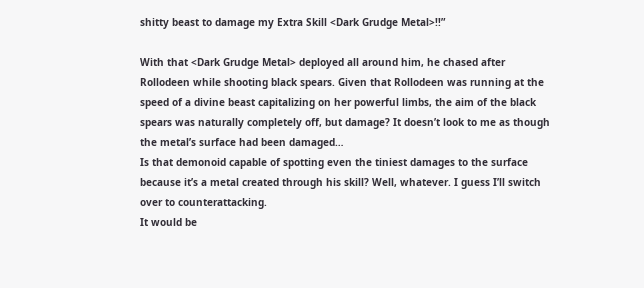shitty beast to damage my Extra Skill <Dark Grudge Metal>!!”

With that <Dark Grudge Metal> deployed all around him, he chased after Rollodeen while shooting black spears. Given that Rollodeen was running at the speed of a divine beast capitalizing on her powerful limbs, the aim of the black spears was naturally completely off, but damage? It doesn’t look to me as though the metal’s surface had been damaged…
Is that demonoid capable of spotting even the tiniest damages to the surface because it’s a metal created through his skill? Well, whatever. I guess I’ll switch over to counterattacking.
It would be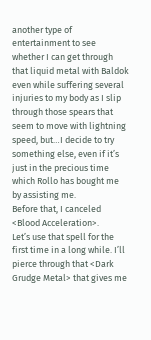another type of entertainment to see whether I can get through that liquid metal with Baldok even while suffering several injuries to my body as I slip through those spears that seem to move with lightning speed, but…I decide to try something else, even if it’s just in the precious time which Rollo has bought me by assisting me.
Before that, I canceled <Blood Acceleration>.
Let’s use that spell for the first time in a long while. I’ll pierce through that <Dark Grudge Metal> that gives me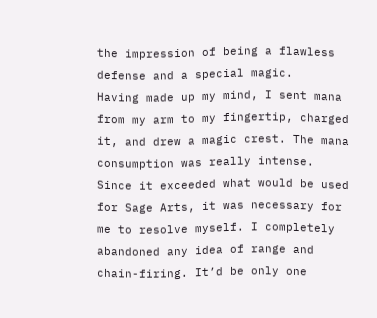the impression of being a flawless defense and a special magic.
Having made up my mind, I sent mana from my arm to my fingertip, charged it, and drew a magic crest. The mana consumption was really intense. Since it exceeded what would be used for Sage Arts, it was necessary for me to resolve myself. I completely abandoned any idea of range and chain-firing. It’d be only one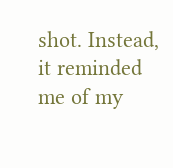shot. Instead, it reminded me of my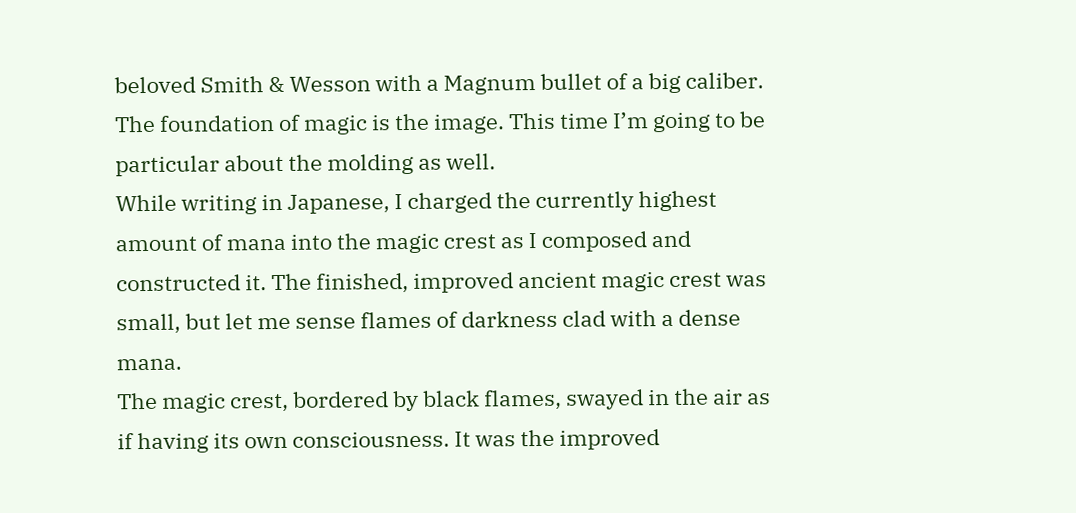beloved Smith & Wesson with a Magnum bullet of a big caliber.
The foundation of magic is the image. This time I’m going to be particular about the molding as well.
While writing in Japanese, I charged the currently highest amount of mana into the magic crest as I composed and constructed it. The finished, improved ancient magic crest was small, but let me sense flames of darkness clad with a dense mana.
The magic crest, bordered by black flames, swayed in the air as if having its own consciousness. It was the improved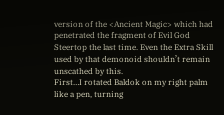version of the <Ancient Magic> which had penetrated the fragment of Evil God Steertop the last time. Even the Extra Skill used by that demonoid shouldn’t remain unscathed by this.
First…I rotated Baldok on my right palm like a pen, turning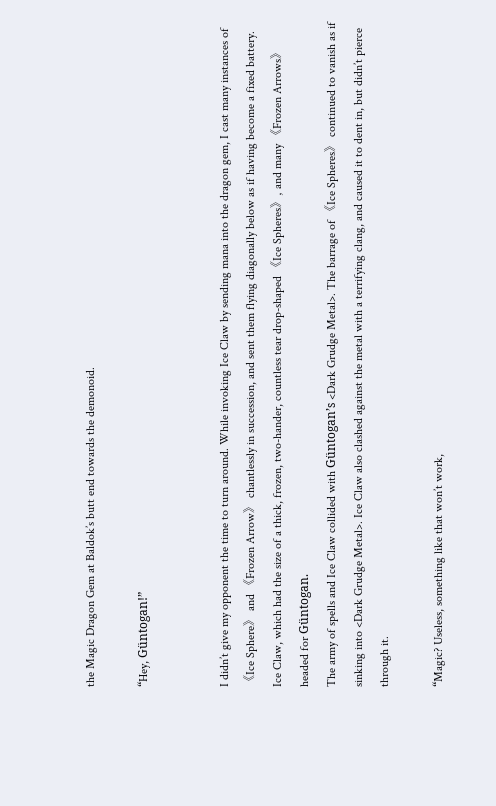the Magic Dragon Gem at Baldok’s butt end towards the demonoid.

“Hey, Güntogan!”


I didn’t give my opponent the time to turn around. While invoking Ice Claw by sending mana into the dragon gem, I cast many instances of 《Ice Sphere》 and 《Frozen Arrow》 chantlessly in succession, and sent them flying diagonally below as if having become a fixed battery. Ice Claw, which had the size of a thick, frozen, two-hander, countless tear drop-shaped 《Ice Spheres》, and many 《Frozen Arrows》 headed for Güntogan.
The army of spells and Ice Claw collided with Güntogan’s <Dark Grudge Metal>. The barrage of 《Ice Spheres》 continued to vanish as if sinking into <Dark Grudge Metal>. Ice Claw also clashed against the metal with a terrifying clang, and caused it to dent in, but didn’t pierce through it.

“Magic? Useless, something like that won’t work,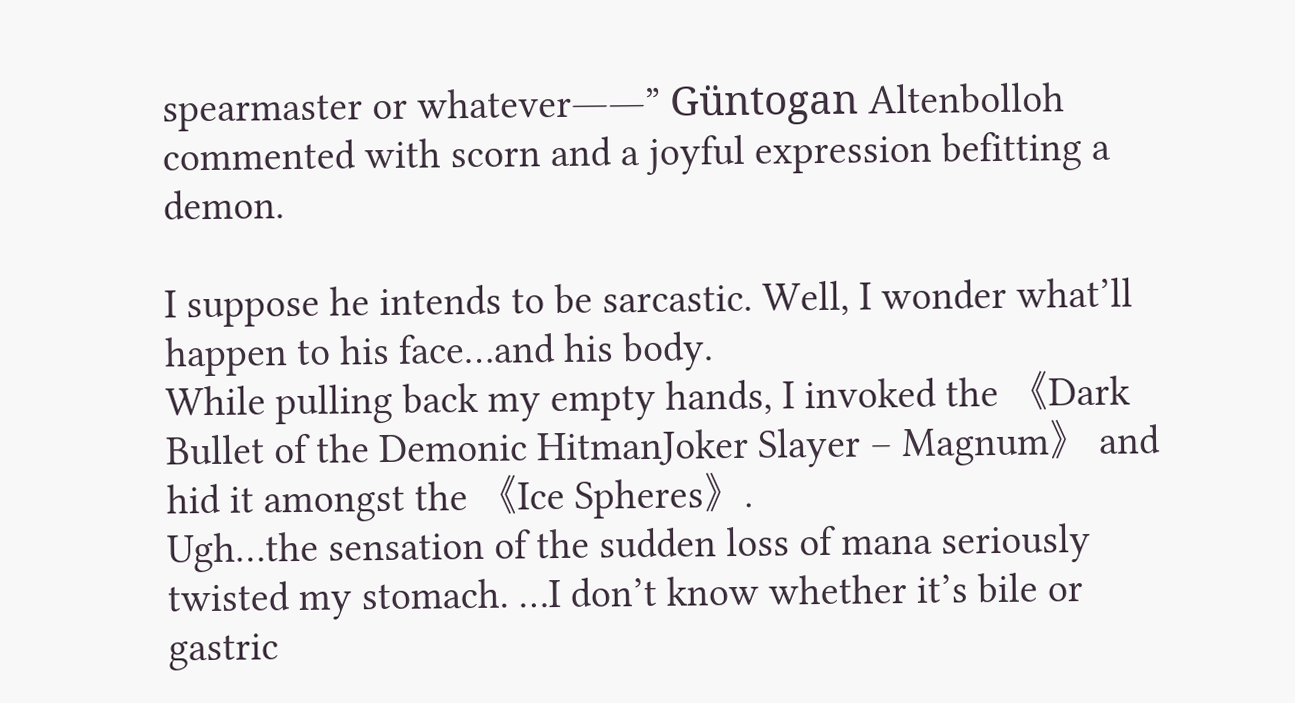spearmaster or whatever――” Güntogan Altenbolloh commented with scorn and a joyful expression befitting a demon.

I suppose he intends to be sarcastic. Well, I wonder what’ll happen to his face…and his body.
While pulling back my empty hands, I invoked the 《Dark Bullet of the Demonic HitmanJoker Slayer – Magnum》 and hid it amongst the 《Ice Spheres》.
Ugh…the sensation of the sudden loss of mana seriously twisted my stomach. …I don’t know whether it’s bile or gastric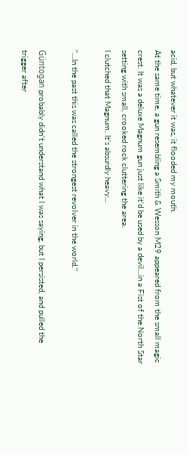acid, but whatever it was, it flooded my mouth.
At the same time, a gun resembling a Smith & Wesson M29 appeared from the small magic crest. It was a deluxe Magnum gun just like it’d be used by a devil…in a Fist of the North Star setting with small, crooked rock cluttering the area.
I clutched that Magnum. It’s absurdly heavy…

“…In the past this was called the strongest revolver in the world.”

Güntogan probably didn’t understand what I was saying, but I persisted, and pulled the trigger after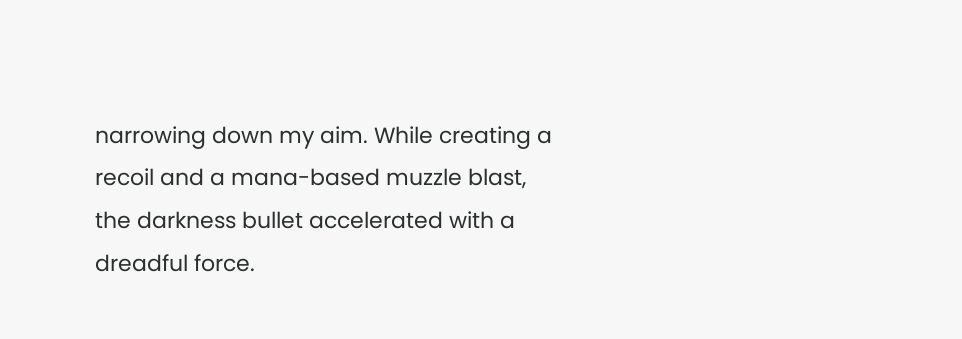narrowing down my aim. While creating a recoil and a mana-based muzzle blast, the darkness bullet accelerated with a dreadful force.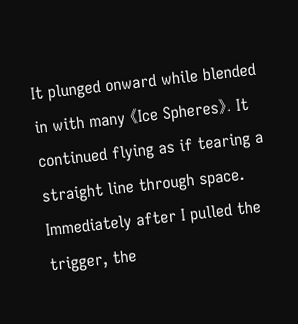It plunged onward while blended in with many 《Ice Spheres》. It continued flying as if tearing a straight line through space.
Immediately after I pulled the trigger, the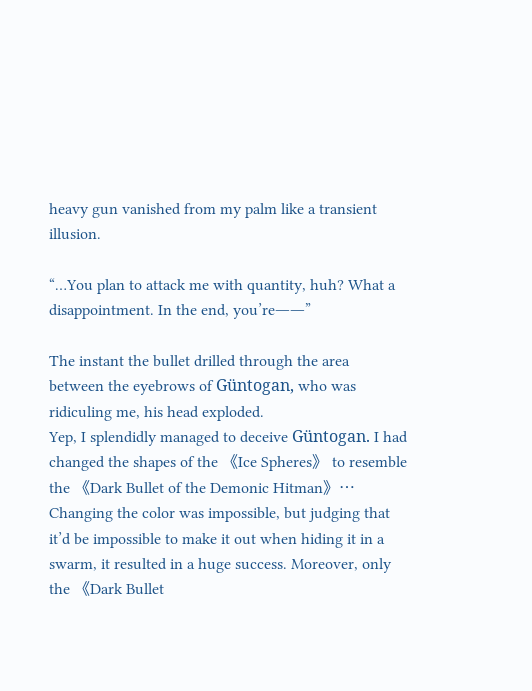heavy gun vanished from my palm like a transient illusion.

“…You plan to attack me with quantity, huh? What a disappointment. In the end, you’re――”

The instant the bullet drilled through the area between the eyebrows of Güntogan, who was ridiculing me, his head exploded.
Yep, I splendidly managed to deceive Güntogan. I had changed the shapes of the 《Ice Spheres》 to resemble the 《Dark Bullet of the Demonic Hitman》…
Changing the color was impossible, but judging that it’d be impossible to make it out when hiding it in a swarm, it resulted in a huge success. Moreover, only the 《Dark Bullet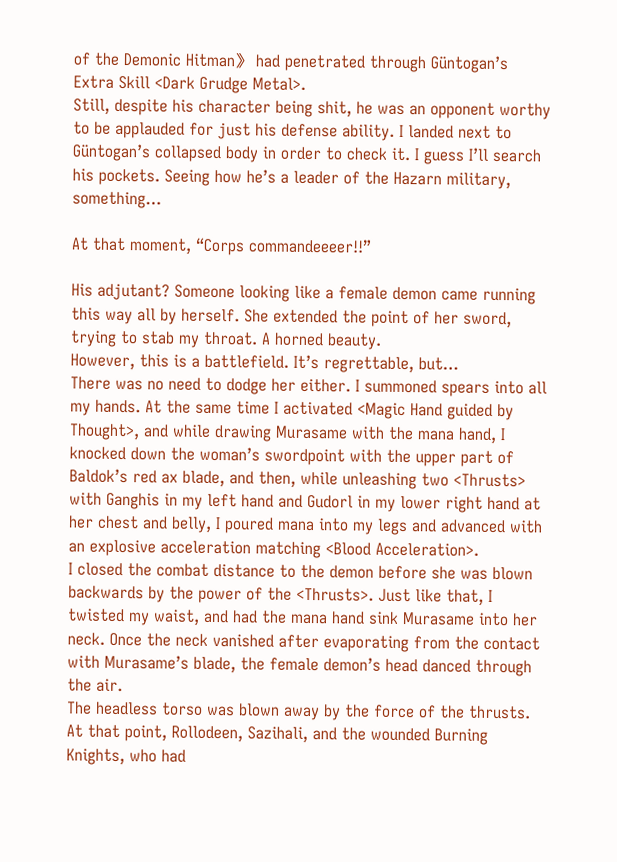of the Demonic Hitman》 had penetrated through Güntogan’s Extra Skill <Dark Grudge Metal>.
Still, despite his character being shit, he was an opponent worthy to be applauded for just his defense ability. I landed next to Güntogan’s collapsed body in order to check it. I guess I’ll search his pockets. Seeing how he’s a leader of the Hazarn military, something…

At that moment, “Corps commandeeeer!!”

His adjutant? Someone looking like a female demon came running this way all by herself. She extended the point of her sword, trying to stab my throat. A horned beauty.
However, this is a battlefield. It’s regrettable, but…
There was no need to dodge her either. I summoned spears into all my hands. At the same time I activated <Magic Hand guided by Thought>, and while drawing Murasame with the mana hand, I knocked down the woman’s swordpoint with the upper part of Baldok’s red ax blade, and then, while unleashing two <Thrusts> with Ganghis in my left hand and Gudorl in my lower right hand at her chest and belly, I poured mana into my legs and advanced with an explosive acceleration matching <Blood Acceleration>.
I closed the combat distance to the demon before she was blown backwards by the power of the <Thrusts>. Just like that, I twisted my waist, and had the mana hand sink Murasame into her neck. Once the neck vanished after evaporating from the contact with Murasame’s blade, the female demon’s head danced through the air.
The headless torso was blown away by the force of the thrusts.
At that point, Rollodeen, Sazihali, and the wounded Burning Knights, who had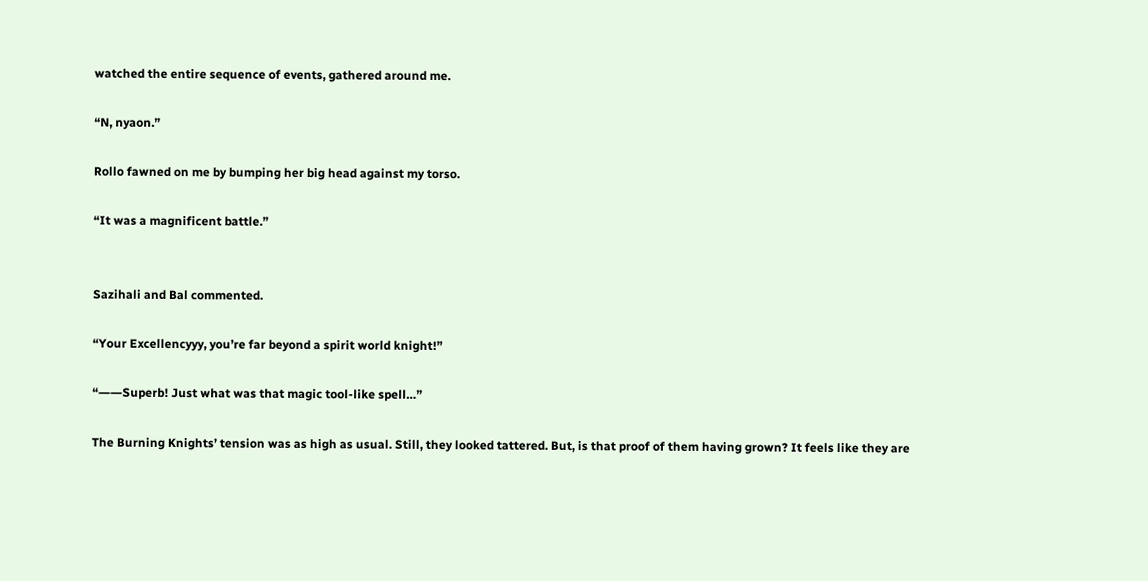watched the entire sequence of events, gathered around me.

“N, nyaon.”

Rollo fawned on me by bumping her big head against my torso.

“It was a magnificent battle.”


Sazihali and Bal commented.

“Your Excellencyyy, you’re far beyond a spirit world knight!”

“――Superb! Just what was that magic tool-like spell…”

The Burning Knights’ tension was as high as usual. Still, they looked tattered. But, is that proof of them having grown? It feels like they are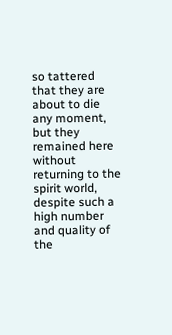so tattered that they are about to die any moment, but they remained here without returning to the spirit world, despite such a high number and quality of the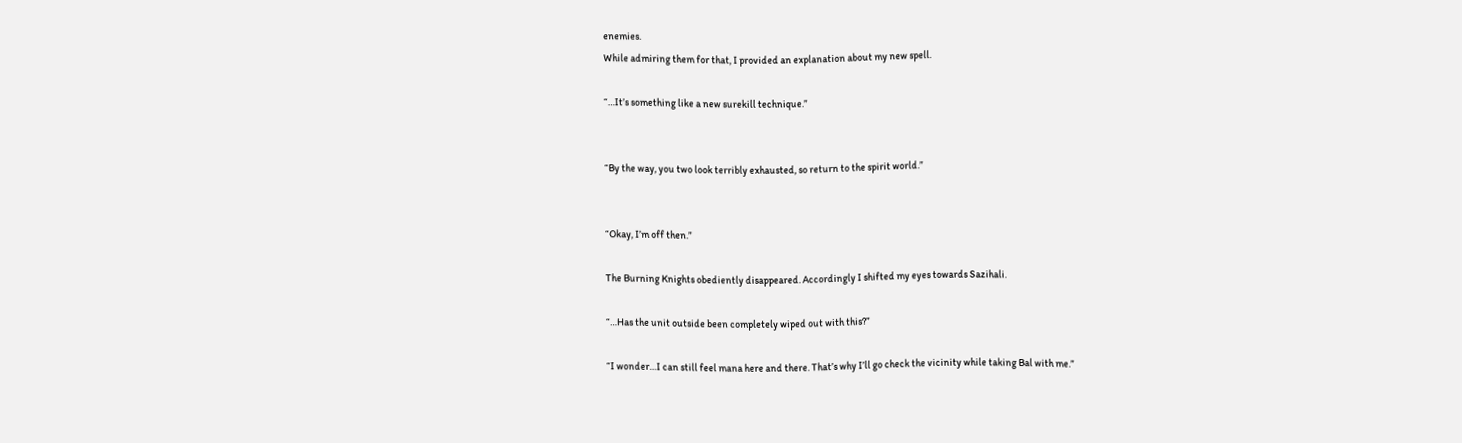enemies.
While admiring them for that, I provided an explanation about my new spell.

“…It’s something like a new surekill technique.”


“By the way, you two look terribly exhausted, so return to the spirit world.”


“Okay, I’m off then.”

The Burning Knights obediently disappeared. Accordingly I shifted my eyes towards Sazihali.

“…Has the unit outside been completely wiped out with this?”

“I wonder…I can still feel mana here and there. That’s why I’ll go check the vicinity while taking Bal with me.”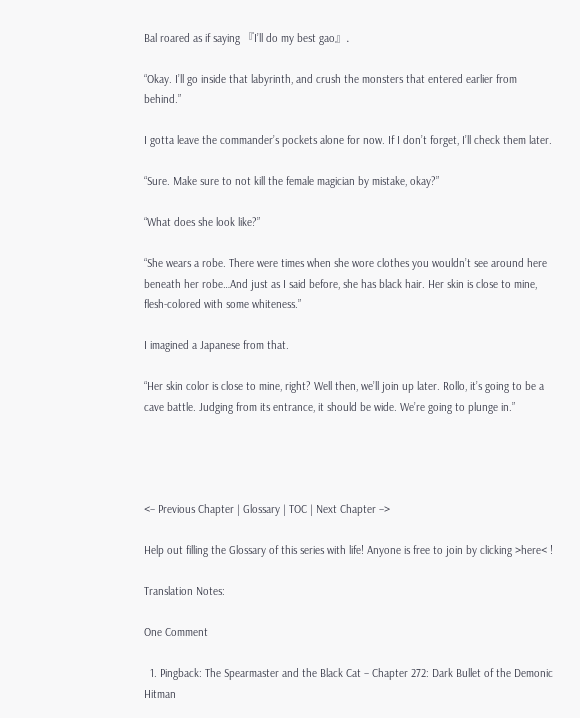Bal roared as if saying 『I’ll do my best gao』.

“Okay. I’ll go inside that labyrinth, and crush the monsters that entered earlier from behind.”

I gotta leave the commander’s pockets alone for now. If I don’t forget, I’ll check them later.

“Sure. Make sure to not kill the female magician by mistake, okay?”

“What does she look like?”

“She wears a robe. There were times when she wore clothes you wouldn’t see around here beneath her robe…And just as I said before, she has black hair. Her skin is close to mine, flesh-colored with some whiteness.”

I imagined a Japanese from that.

“Her skin color is close to mine, right? Well then, we’ll join up later. Rollo, it’s going to be a cave battle. Judging from its entrance, it should be wide. We’re going to plunge in.”




<– Previous Chapter | Glossary | TOC | Next Chapter –>

Help out filling the Glossary of this series with life! Anyone is free to join by clicking >here< !

Translation Notes:

One Comment

  1. Pingback: The Spearmaster and the Black Cat – Chapter 272: Dark Bullet of the Demonic Hitman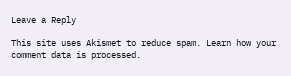Leave a Reply

This site uses Akismet to reduce spam. Learn how your comment data is processed.